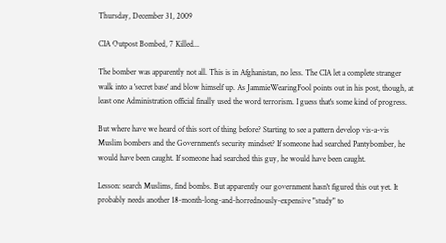Thursday, December 31, 2009

CIA Outpost Bombed, 7 Killed...

The bomber was apparently not all. This is in Afghanistan, no less. The CIA let a complete stranger walk into a 'secret base' and blow himself up. As JammieWearingFool points out in his post, though, at least one Administration official finally used the word terrorism. I guess that's some kind of progress.

But where have we heard of this sort of thing before? Starting to see a pattern develop vis-a-vis Muslim bombers and the Government's security mindset? If someone had searched Pantybomber, he would have been caught. If someone had searched this guy, he would have been caught.

Lesson: search Muslims, find bombs. But apparently our government hasn't figured this out yet. It probably needs another 18-month-long-and-horrednously-expensive "study" to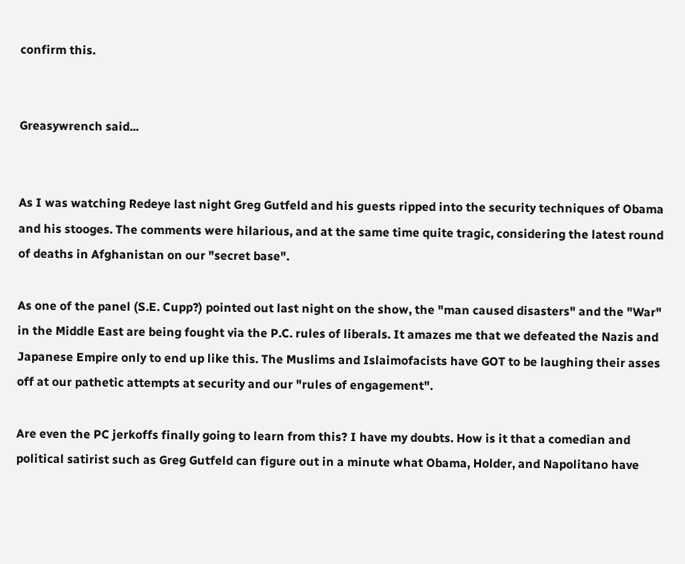confirm this.


Greasywrench said...


As I was watching Redeye last night Greg Gutfeld and his guests ripped into the security techniques of Obama and his stooges. The comments were hilarious, and at the same time quite tragic, considering the latest round of deaths in Afghanistan on our "secret base".

As one of the panel (S.E. Cupp?) pointed out last night on the show, the "man caused disasters" and the "War" in the Middle East are being fought via the P.C. rules of liberals. It amazes me that we defeated the Nazis and Japanese Empire only to end up like this. The Muslims and Islaimofacists have GOT to be laughing their asses off at our pathetic attempts at security and our "rules of engagement".

Are even the PC jerkoffs finally going to learn from this? I have my doubts. How is it that a comedian and political satirist such as Greg Gutfeld can figure out in a minute what Obama, Holder, and Napolitano have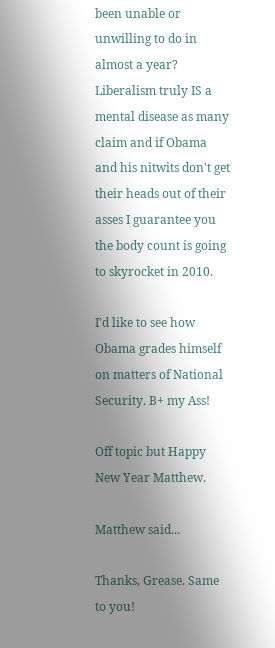been unable or unwilling to do in almost a year? Liberalism truly IS a mental disease as many claim and if Obama and his nitwits don't get their heads out of their asses I guarantee you the body count is going to skyrocket in 2010.

I'd like to see how Obama grades himself on matters of National Security. B+ my Ass!

Off topic but Happy New Year Matthew.

Matthew said...

Thanks, Grease. Same to you!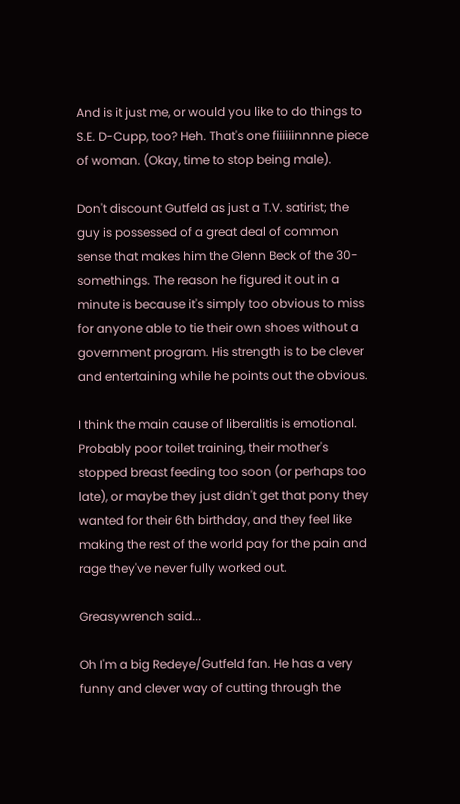And is it just me, or would you like to do things to S.E. D-Cupp, too? Heh. That's one fiiiiiinnnne piece of woman. (Okay, time to stop being male).

Don't discount Gutfeld as just a T.V. satirist; the guy is possessed of a great deal of common sense that makes him the Glenn Beck of the 30-somethings. The reason he figured it out in a minute is because it's simply too obvious to miss for anyone able to tie their own shoes without a government program. His strength is to be clever and entertaining while he points out the obvious.

I think the main cause of liberalitis is emotional. Probably poor toilet training, their mother's stopped breast feeding too soon (or perhaps too late), or maybe they just didn't get that pony they wanted for their 6th birthday, and they feel like making the rest of the world pay for the pain and rage they've never fully worked out.

Greasywrench said...

Oh I'm a big Redeye/Gutfeld fan. He has a very funny and clever way of cutting through the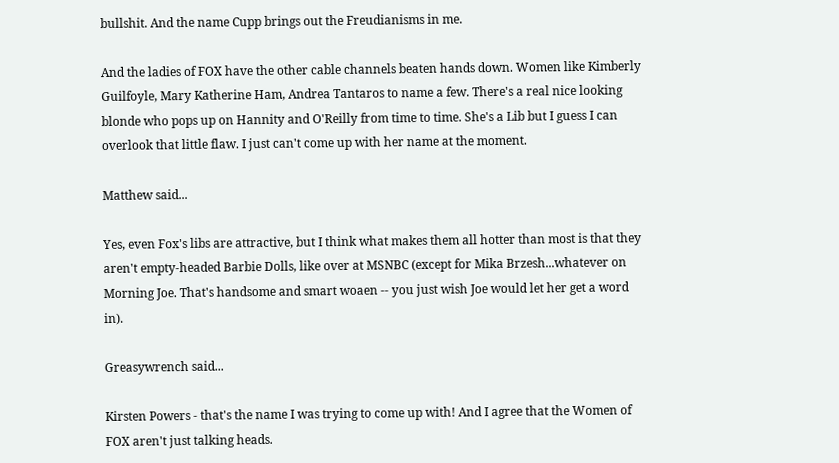bullshit. And the name Cupp brings out the Freudianisms in me.

And the ladies of FOX have the other cable channels beaten hands down. Women like Kimberly Guilfoyle, Mary Katherine Ham, Andrea Tantaros to name a few. There's a real nice looking blonde who pops up on Hannity and O'Reilly from time to time. She's a Lib but I guess I can overlook that little flaw. I just can't come up with her name at the moment.

Matthew said...

Yes, even Fox's libs are attractive, but I think what makes them all hotter than most is that they aren't empty-headed Barbie Dolls, like over at MSNBC (except for Mika Brzesh...whatever on Morning Joe. That's handsome and smart woaen -- you just wish Joe would let her get a word in).

Greasywrench said...

Kirsten Powers - that's the name I was trying to come up with! And I agree that the Women of FOX aren't just talking heads.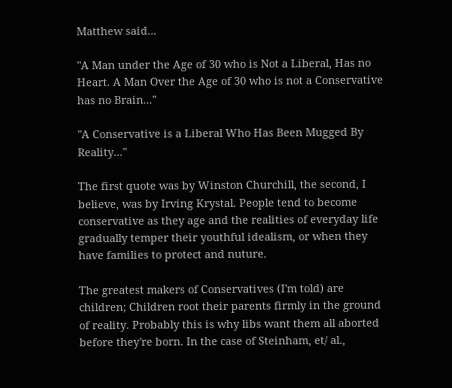Matthew said...

"A Man under the Age of 30 who is Not a Liberal, Has no Heart. A Man Over the Age of 30 who is not a Conservative has no Brain..."

"A Conservative is a Liberal Who Has Been Mugged By Reality..."

The first quote was by Winston Churchill, the second, I believe, was by Irving Krystal. People tend to become conservative as they age and the realities of everyday life gradually temper their youthful idealism, or when they have families to protect and nuture.

The greatest makers of Conservatives (I'm told) are children; Children root their parents firmly in the ground of reality. Probably this is why libs want them all aborted before they're born. In the case of Steinham, et/ al.,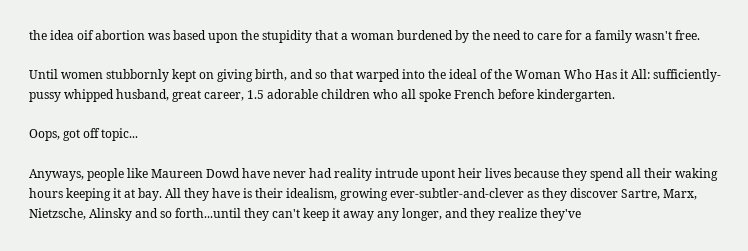the idea oif abortion was based upon the stupidity that a woman burdened by the need to care for a family wasn't free.

Until women stubbornly kept on giving birth, and so that warped into the ideal of the Woman Who Has it All: sufficiently-pussy whipped husband, great career, 1.5 adorable children who all spoke French before kindergarten.

Oops, got off topic...

Anyways, people like Maureen Dowd have never had reality intrude upont heir lives because they spend all their waking hours keeping it at bay. All they have is their idealism, growing ever-subtler-and-clever as they discover Sartre, Marx, Nietzsche, Alinsky and so forth...until they can't keep it away any longer, and they realize they've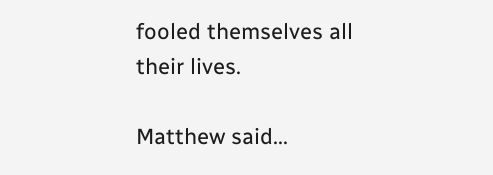fooled themselves all their lives.

Matthew said...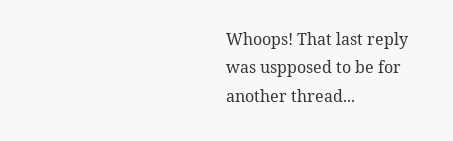Whoops! That last reply was uspposed to be for another thread...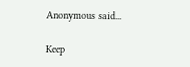Anonymous said...

Keep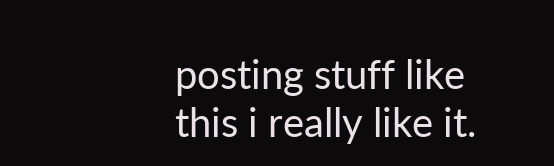posting stuff like this i really like it.